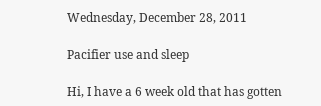Wednesday, December 28, 2011

Pacifier use and sleep

Hi, I have a 6 week old that has gotten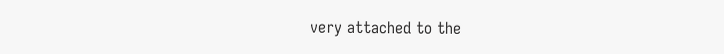very attached to the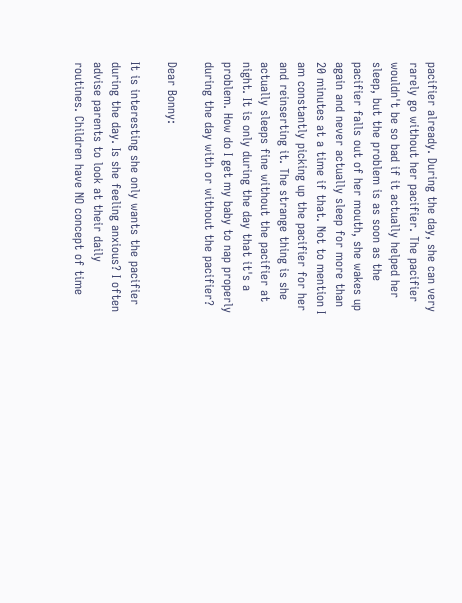pacifier already. During the day, she can very rarely go without her pacifier. The pacifier wouldn't be so bad if it actually helped her sleep, but the problem is as soon as the pacifier falls out of her mouth, she wakes up again and never actually sleep for more than 20 minutes at a time if that. Not to mention I am constantly picking up the pacifier for her and reinserting it. The strange thing is she actually sleeps fine without the pacifier at night. It is only during the day that it's a problem. How do I get my baby to nap properly during the day with or without the pacifier?

Dear Bonny:

It is interesting she only wants the pacifier during the day. Is she feeling anxious? I often advise parents to look at their daily routines. Children have NO concept of time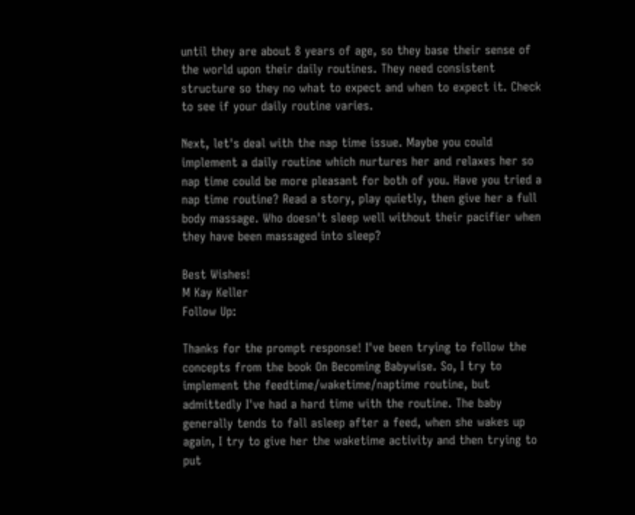until they are about 8 years of age, so they base their sense of the world upon their daily routines. They need consistent structure so they no what to expect and when to expect it. Check to see if your daily routine varies.

Next, let's deal with the nap time issue. Maybe you could implement a daily routine which nurtures her and relaxes her so nap time could be more pleasant for both of you. Have you tried a nap time routine? Read a story, play quietly, then give her a full body massage. Who doesn't sleep well without their pacifier when they have been massaged into sleep?

Best Wishes!
M Kay Keller
Follow Up:

Thanks for the prompt response! I've been trying to follow the concepts from the book On Becoming Babywise. So, I try to implement the feedtime/waketime/naptime routine, but admittedly I've had a hard time with the routine. The baby generally tends to fall asleep after a feed, when she wakes up again, I try to give her the waketime activity and then trying to put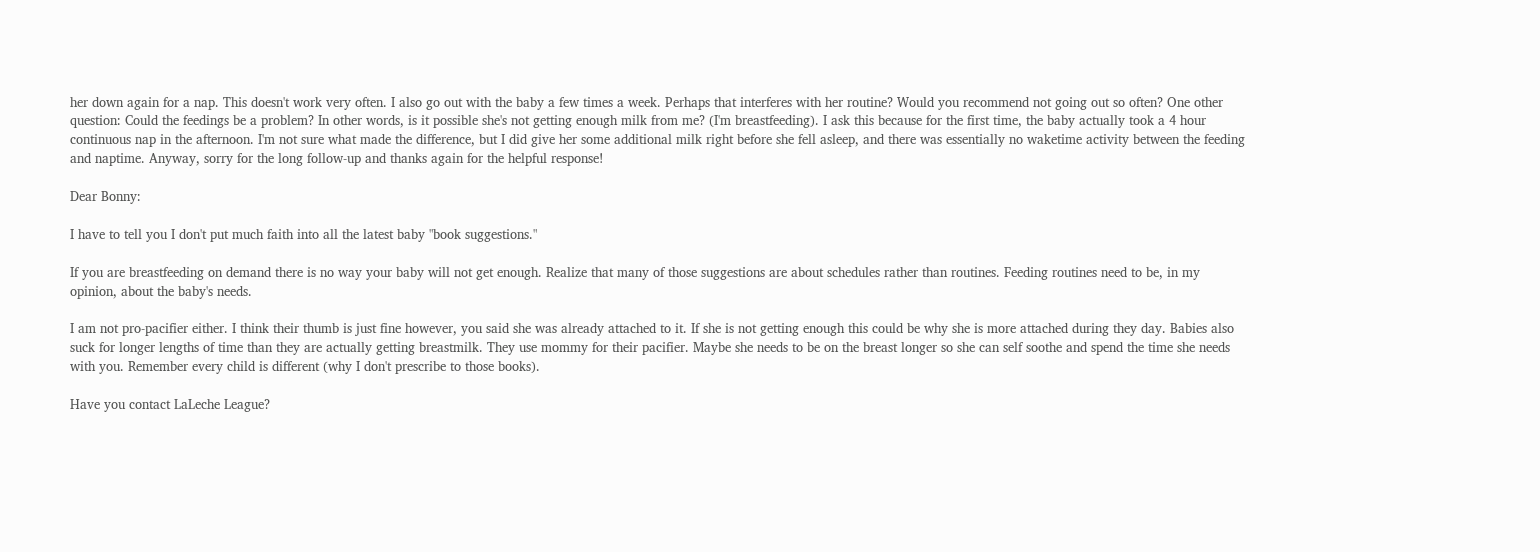her down again for a nap. This doesn't work very often. I also go out with the baby a few times a week. Perhaps that interferes with her routine? Would you recommend not going out so often? One other question: Could the feedings be a problem? In other words, is it possible she's not getting enough milk from me? (I'm breastfeeding). I ask this because for the first time, the baby actually took a 4 hour continuous nap in the afternoon. I'm not sure what made the difference, but I did give her some additional milk right before she fell asleep, and there was essentially no waketime activity between the feeding and naptime. Anyway, sorry for the long follow-up and thanks again for the helpful response!

Dear Bonny:

I have to tell you I don't put much faith into all the latest baby "book suggestions."

If you are breastfeeding on demand there is no way your baby will not get enough. Realize that many of those suggestions are about schedules rather than routines. Feeding routines need to be, in my opinion, about the baby's needs.

I am not pro-pacifier either. I think their thumb is just fine however, you said she was already attached to it. If she is not getting enough this could be why she is more attached during they day. Babies also suck for longer lengths of time than they are actually getting breastmilk. They use mommy for their pacifier. Maybe she needs to be on the breast longer so she can self soothe and spend the time she needs with you. Remember every child is different (why I don't prescribe to those books).

Have you contact LaLeche League?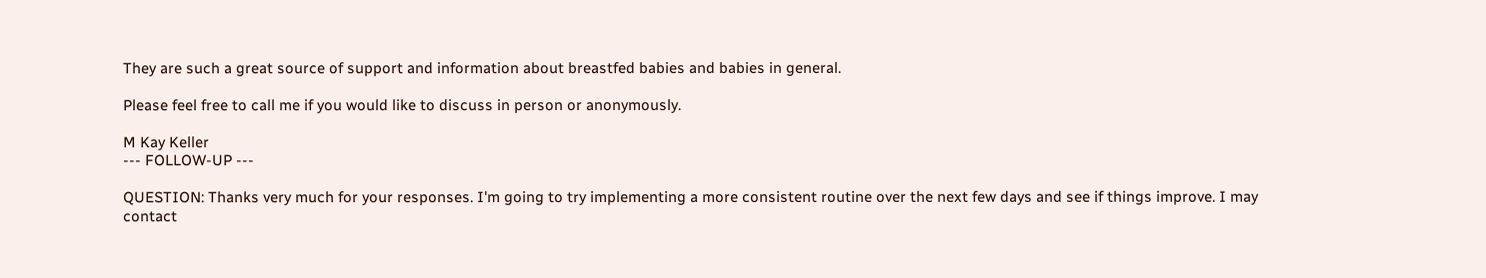They are such a great source of support and information about breastfed babies and babies in general.

Please feel free to call me if you would like to discuss in person or anonymously.

M Kay Keller
--- FOLLOW-UP ---

QUESTION: Thanks very much for your responses. I'm going to try implementing a more consistent routine over the next few days and see if things improve. I may contact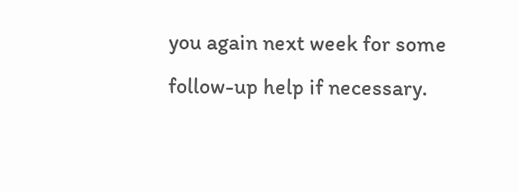you again next week for some follow-up help if necessary.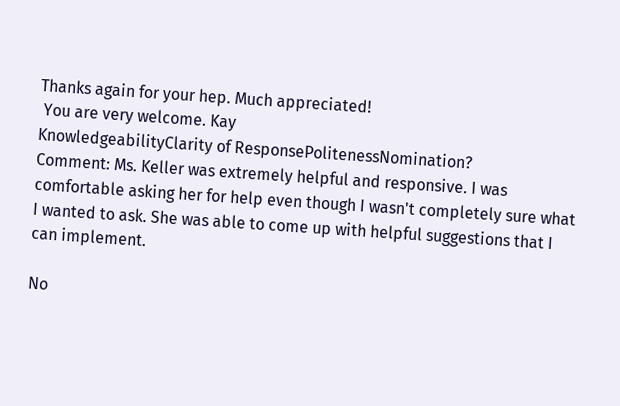Thanks again for your hep. Much appreciated!
 You are very welcome. Kay
KnowledgeabilityClarity of ResponsePolitenessNomination?
Comment: Ms. Keller was extremely helpful and responsive. I was comfortable asking her for help even though I wasn't completely sure what I wanted to ask. She was able to come up with helpful suggestions that I can implement.

No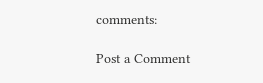comments:

Post a Comment